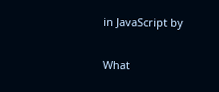in JavaScript by

What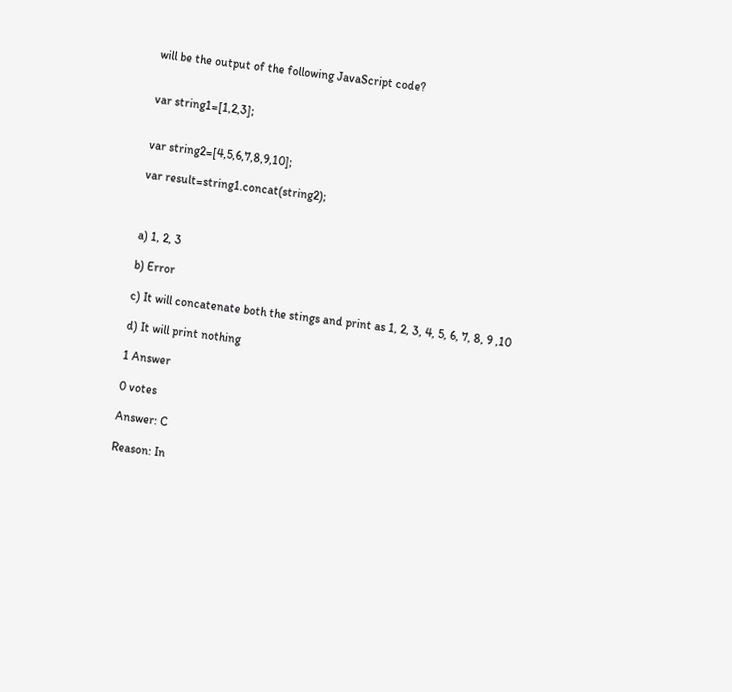will be the output of the following JavaScript code?


var string1=[1,2,3];


var string2=[4,5,6,7,8,9,10];

var result=string1.concat(string2);



a) 1, 2, 3

b) Error

c) It will concatenate both the stings and print as 1, 2, 3, 4, 5, 6, 7, 8, 9 ,10

d) It will print nothing

1 Answer

0 votes

Answer: C

Reason: In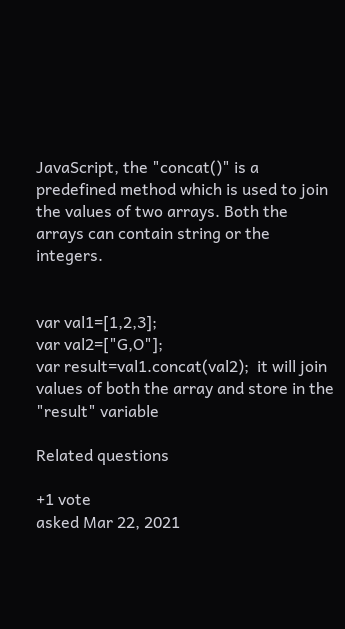JavaScript, the "concat()" is a predefined method which is used to join the values of two arrays. Both the arrays can contain string or the integers.


var val1=[1,2,3];
var val2=["G,O"];
var result=val1.concat(val2);  it will join values of both the array and store in the "result" variable

Related questions

+1 vote
asked Mar 22, 2021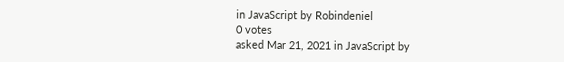in JavaScript by Robindeniel
0 votes
asked Mar 21, 2021 in JavaScript by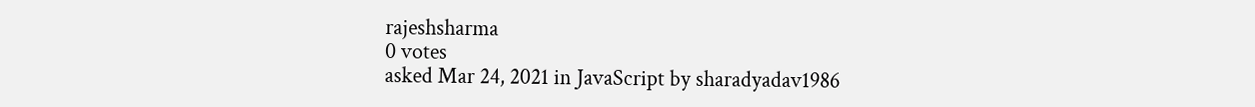rajeshsharma
0 votes
asked Mar 24, 2021 in JavaScript by sharadyadav1986